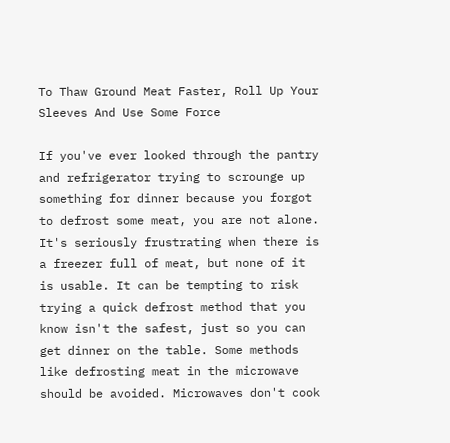To Thaw Ground Meat Faster, Roll Up Your Sleeves And Use Some Force

If you've ever looked through the pantry and refrigerator trying to scrounge up something for dinner because you forgot to defrost some meat, you are not alone. It's seriously frustrating when there is a freezer full of meat, but none of it is usable. It can be tempting to risk trying a quick defrost method that you know isn't the safest, just so you can get dinner on the table. Some methods like defrosting meat in the microwave should be avoided. Microwaves don't cook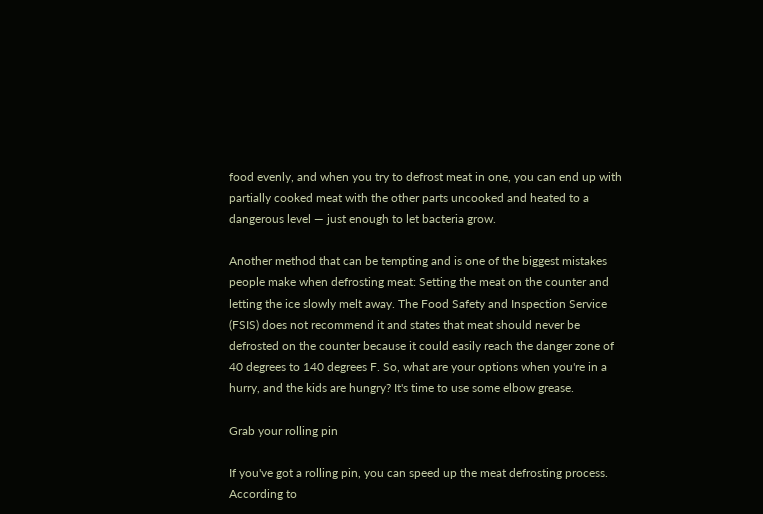food evenly, and when you try to defrost meat in one, you can end up with partially cooked meat with the other parts uncooked and heated to a dangerous level — just enough to let bacteria grow.

Another method that can be tempting and is one of the biggest mistakes people make when defrosting meat: Setting the meat on the counter and letting the ice slowly melt away. The Food Safety and Inspection Service (FSIS) does not recommend it and states that meat should never be defrosted on the counter because it could easily reach the danger zone of 40 degrees to 140 degrees F. So, what are your options when you're in a hurry, and the kids are hungry? It's time to use some elbow grease.

Grab your rolling pin

If you've got a rolling pin, you can speed up the meat defrosting process. According to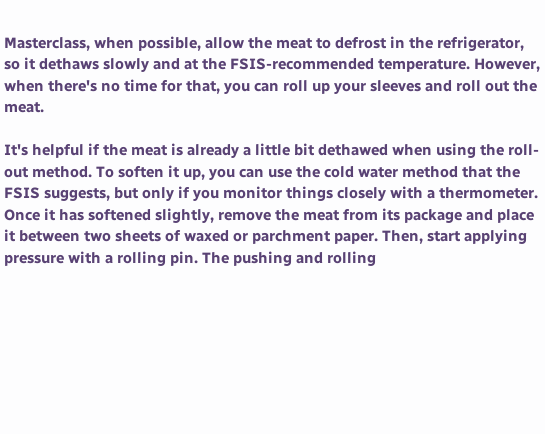Masterclass, when possible, allow the meat to defrost in the refrigerator, so it dethaws slowly and at the FSIS-recommended temperature. However, when there's no time for that, you can roll up your sleeves and roll out the meat.

It's helpful if the meat is already a little bit dethawed when using the roll-out method. To soften it up, you can use the cold water method that the FSIS suggests, but only if you monitor things closely with a thermometer. Once it has softened slightly, remove the meat from its package and place it between two sheets of waxed or parchment paper. Then, start applying pressure with a rolling pin. The pushing and rolling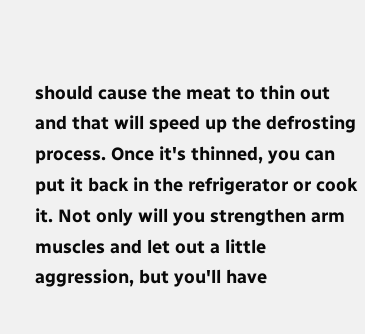should cause the meat to thin out and that will speed up the defrosting process. Once it's thinned, you can put it back in the refrigerator or cook it. Not only will you strengthen arm muscles and let out a little aggression, but you'll have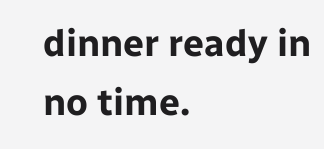dinner ready in no time.